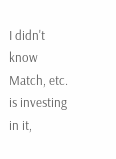I didn't know Match, etc. is investing in it,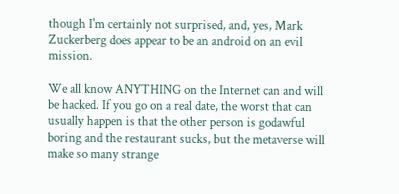though I'm certainly not surprised, and, yes, Mark Zuckerberg does appear to be an android on an evil mission.

We all know ANYTHING on the Internet can and will be hacked. If you go on a real date, the worst that can usually happen is that the other person is godawful boring and the restaurant sucks, but the metaverse will make so many strange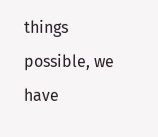things possible, we have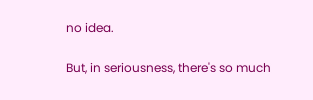no idea.

But, in seriousness, there's so much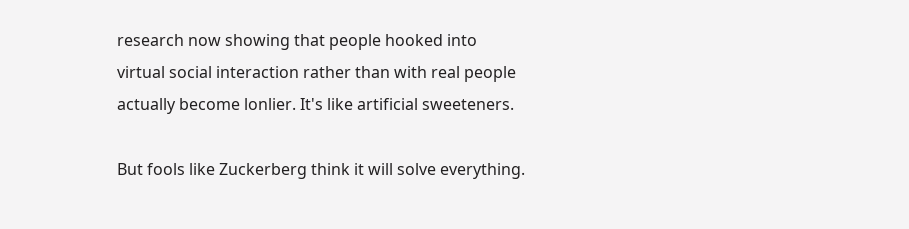research now showing that people hooked into virtual social interaction rather than with real people actually become lonlier. It's like artificial sweeteners.

But fools like Zuckerberg think it will solve everything.